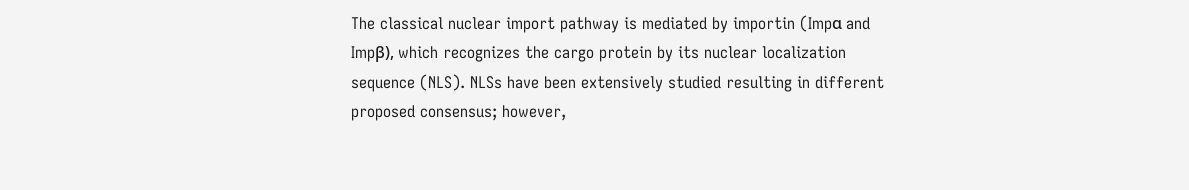The classical nuclear import pathway is mediated by importin (Impα and Impβ), which recognizes the cargo protein by its nuclear localization sequence (NLS). NLSs have been extensively studied resulting in different proposed consensus; however,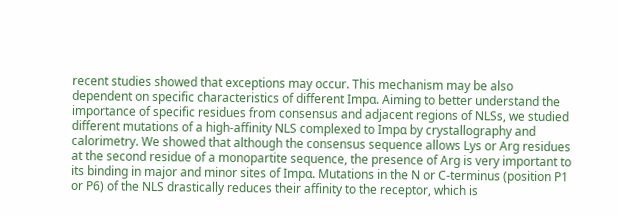recent studies showed that exceptions may occur. This mechanism may be also dependent on specific characteristics of different Impα. Aiming to better understand the importance of specific residues from consensus and adjacent regions of NLSs, we studied different mutations of a high-affinity NLS complexed to Impα by crystallography and calorimetry. We showed that although the consensus sequence allows Lys or Arg residues at the second residue of a monopartite sequence, the presence of Arg is very important to its binding in major and minor sites of Impα. Mutations in the N or C-terminus (position P1 or P6) of the NLS drastically reduces their affinity to the receptor, which is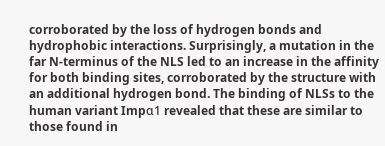corroborated by the loss of hydrogen bonds and hydrophobic interactions. Surprisingly, a mutation in the far N-terminus of the NLS led to an increase in the affinity for both binding sites, corroborated by the structure with an additional hydrogen bond. The binding of NLSs to the human variant Impα1 revealed that these are similar to those found in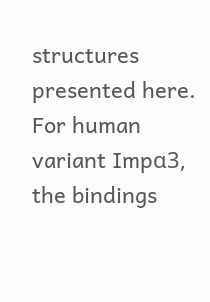structures presented here. For human variant Impα3, the bindings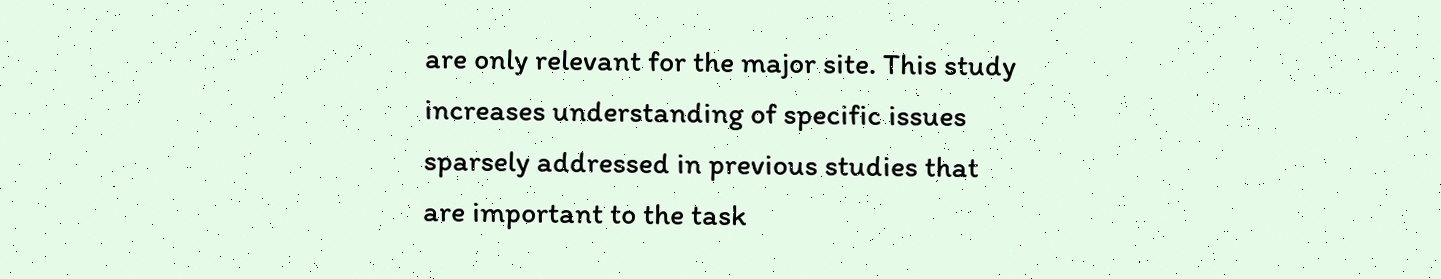are only relevant for the major site. This study increases understanding of specific issues sparsely addressed in previous studies that are important to the task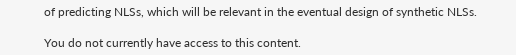of predicting NLSs, which will be relevant in the eventual design of synthetic NLSs.

You do not currently have access to this content.